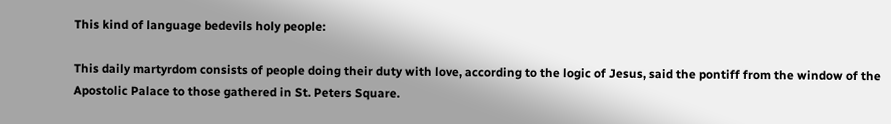This kind of language bedevils holy people:

This daily martyrdom consists of people doing their duty with love, according to the logic of Jesus, said the pontiff from the window of the Apostolic Palace to those gathered in St. Peters Square.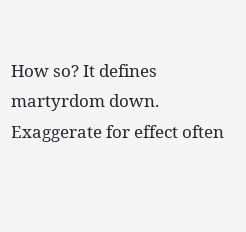How so? It defines martyrdom down. Exaggerate for effect often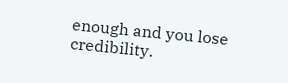enough and you lose credibility.